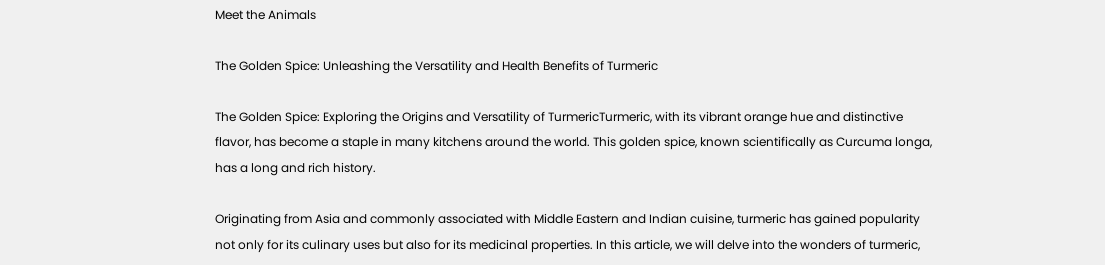Meet the Animals

The Golden Spice: Unleashing the Versatility and Health Benefits of Turmeric

The Golden Spice: Exploring the Origins and Versatility of TurmericTurmeric, with its vibrant orange hue and distinctive flavor, has become a staple in many kitchens around the world. This golden spice, known scientifically as Curcuma longa, has a long and rich history.

Originating from Asia and commonly associated with Middle Eastern and Indian cuisine, turmeric has gained popularity not only for its culinary uses but also for its medicinal properties. In this article, we will delve into the wonders of turmeric,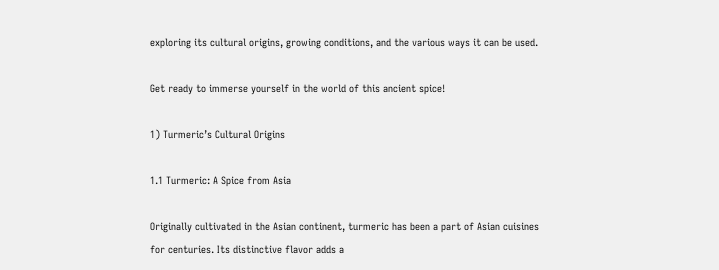exploring its cultural origins, growing conditions, and the various ways it can be used.

Get ready to immerse yourself in the world of this ancient spice!

1) Turmeric’s Cultural Origins

1.1 Turmeric: A Spice from Asia

Originally cultivated in the Asian continent, turmeric has been a part of Asian cuisines for centuries. Its distinctive flavor adds a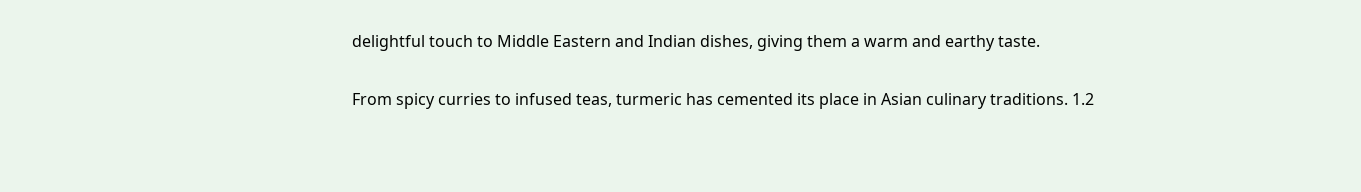delightful touch to Middle Eastern and Indian dishes, giving them a warm and earthy taste.

From spicy curries to infused teas, turmeric has cemented its place in Asian culinary traditions. 1.2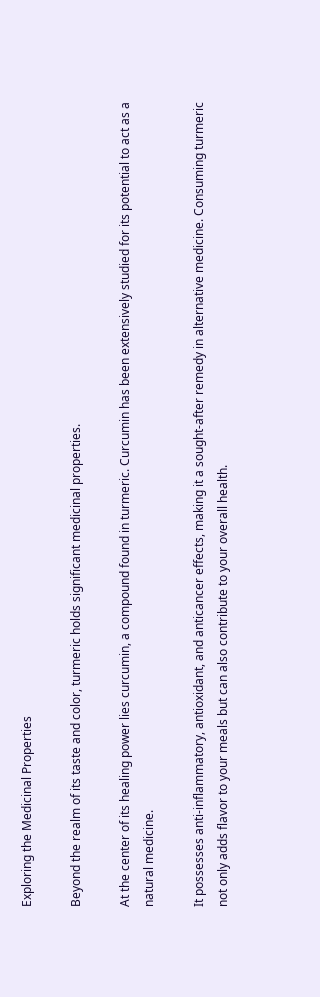Exploring the Medicinal Properties

Beyond the realm of its taste and color, turmeric holds significant medicinal properties.

At the center of its healing power lies curcumin, a compound found in turmeric. Curcumin has been extensively studied for its potential to act as a natural medicine.

It possesses anti-inflammatory, antioxidant, and anticancer effects, making it a sought-after remedy in alternative medicine. Consuming turmeric not only adds flavor to your meals but can also contribute to your overall health.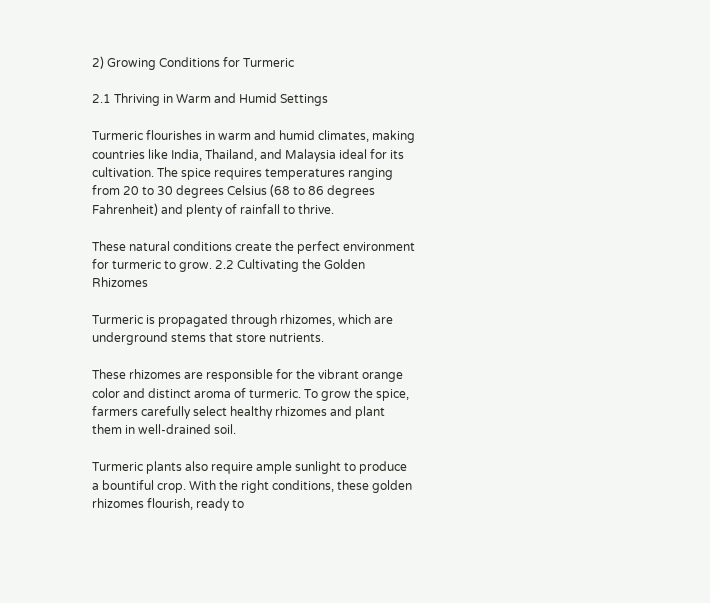2) Growing Conditions for Turmeric

2.1 Thriving in Warm and Humid Settings

Turmeric flourishes in warm and humid climates, making countries like India, Thailand, and Malaysia ideal for its cultivation. The spice requires temperatures ranging from 20 to 30 degrees Celsius (68 to 86 degrees Fahrenheit) and plenty of rainfall to thrive.

These natural conditions create the perfect environment for turmeric to grow. 2.2 Cultivating the Golden Rhizomes

Turmeric is propagated through rhizomes, which are underground stems that store nutrients.

These rhizomes are responsible for the vibrant orange color and distinct aroma of turmeric. To grow the spice, farmers carefully select healthy rhizomes and plant them in well-drained soil.

Turmeric plants also require ample sunlight to produce a bountiful crop. With the right conditions, these golden rhizomes flourish, ready to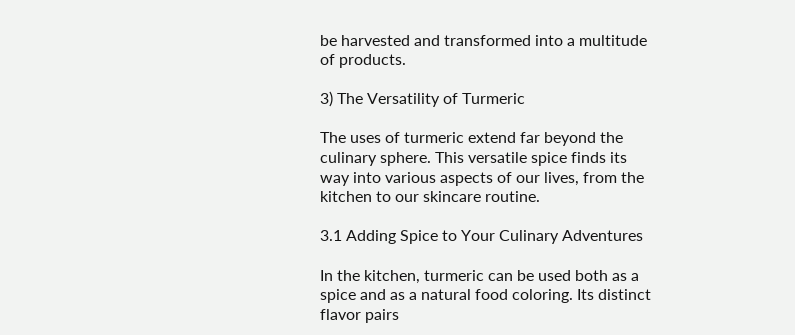be harvested and transformed into a multitude of products.

3) The Versatility of Turmeric

The uses of turmeric extend far beyond the culinary sphere. This versatile spice finds its way into various aspects of our lives, from the kitchen to our skincare routine.

3.1 Adding Spice to Your Culinary Adventures

In the kitchen, turmeric can be used both as a spice and as a natural food coloring. Its distinct flavor pairs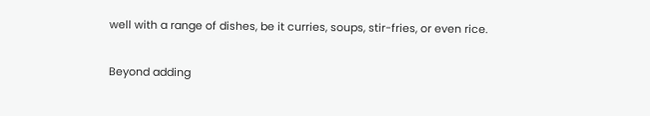well with a range of dishes, be it curries, soups, stir-fries, or even rice.

Beyond adding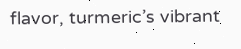flavor, turmeric’s vibrant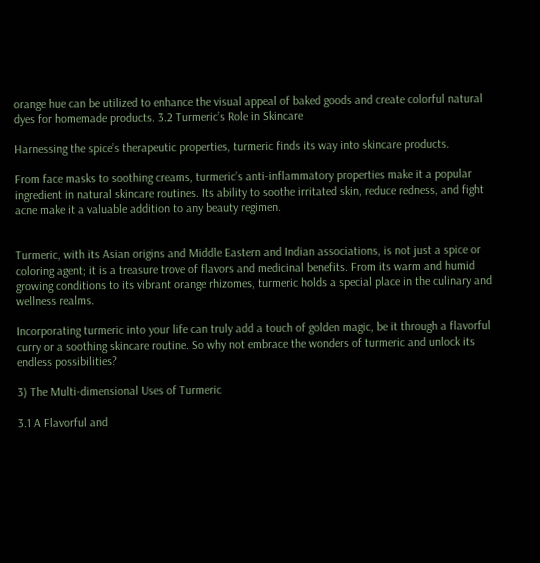orange hue can be utilized to enhance the visual appeal of baked goods and create colorful natural dyes for homemade products. 3.2 Turmeric’s Role in Skincare

Harnessing the spice’s therapeutic properties, turmeric finds its way into skincare products.

From face masks to soothing creams, turmeric’s anti-inflammatory properties make it a popular ingredient in natural skincare routines. Its ability to soothe irritated skin, reduce redness, and fight acne make it a valuable addition to any beauty regimen.


Turmeric, with its Asian origins and Middle Eastern and Indian associations, is not just a spice or coloring agent; it is a treasure trove of flavors and medicinal benefits. From its warm and humid growing conditions to its vibrant orange rhizomes, turmeric holds a special place in the culinary and wellness realms.

Incorporating turmeric into your life can truly add a touch of golden magic, be it through a flavorful curry or a soothing skincare routine. So why not embrace the wonders of turmeric and unlock its endless possibilities?

3) The Multi-dimensional Uses of Turmeric

3.1 A Flavorful and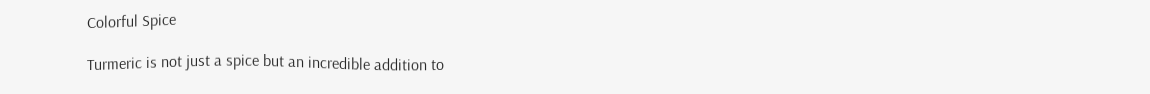Colorful Spice

Turmeric is not just a spice but an incredible addition to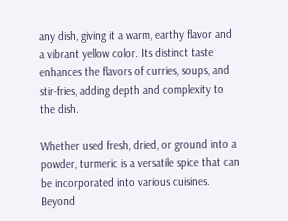any dish, giving it a warm, earthy flavor and a vibrant yellow color. Its distinct taste enhances the flavors of curries, soups, and stir-fries, adding depth and complexity to the dish.

Whether used fresh, dried, or ground into a powder, turmeric is a versatile spice that can be incorporated into various cuisines. Beyond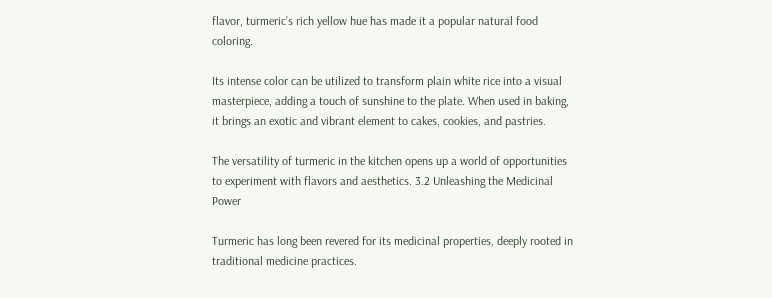flavor, turmeric’s rich yellow hue has made it a popular natural food coloring.

Its intense color can be utilized to transform plain white rice into a visual masterpiece, adding a touch of sunshine to the plate. When used in baking, it brings an exotic and vibrant element to cakes, cookies, and pastries.

The versatility of turmeric in the kitchen opens up a world of opportunities to experiment with flavors and aesthetics. 3.2 Unleashing the Medicinal Power

Turmeric has long been revered for its medicinal properties, deeply rooted in traditional medicine practices.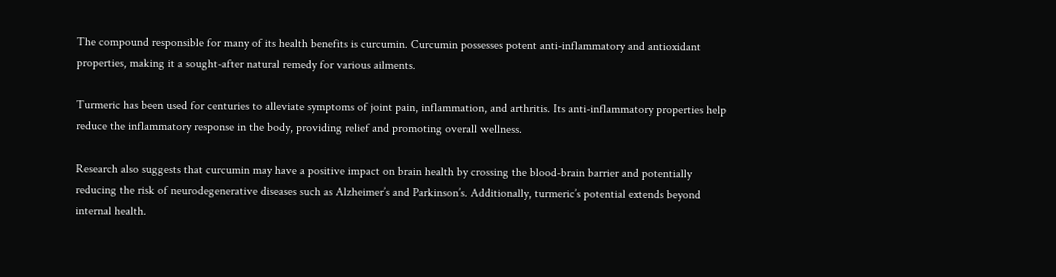The compound responsible for many of its health benefits is curcumin. Curcumin possesses potent anti-inflammatory and antioxidant properties, making it a sought-after natural remedy for various ailments.

Turmeric has been used for centuries to alleviate symptoms of joint pain, inflammation, and arthritis. Its anti-inflammatory properties help reduce the inflammatory response in the body, providing relief and promoting overall wellness.

Research also suggests that curcumin may have a positive impact on brain health by crossing the blood-brain barrier and potentially reducing the risk of neurodegenerative diseases such as Alzheimer’s and Parkinson’s. Additionally, turmeric’s potential extends beyond internal health.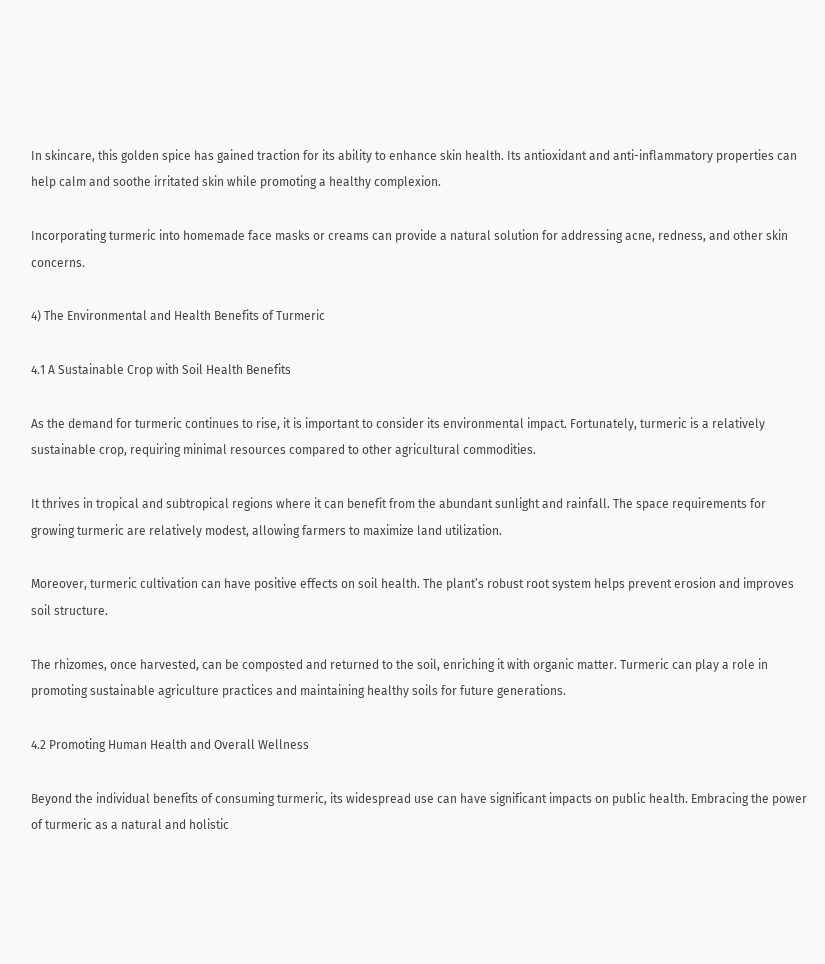In skincare, this golden spice has gained traction for its ability to enhance skin health. Its antioxidant and anti-inflammatory properties can help calm and soothe irritated skin while promoting a healthy complexion.

Incorporating turmeric into homemade face masks or creams can provide a natural solution for addressing acne, redness, and other skin concerns.

4) The Environmental and Health Benefits of Turmeric

4.1 A Sustainable Crop with Soil Health Benefits

As the demand for turmeric continues to rise, it is important to consider its environmental impact. Fortunately, turmeric is a relatively sustainable crop, requiring minimal resources compared to other agricultural commodities.

It thrives in tropical and subtropical regions where it can benefit from the abundant sunlight and rainfall. The space requirements for growing turmeric are relatively modest, allowing farmers to maximize land utilization.

Moreover, turmeric cultivation can have positive effects on soil health. The plant’s robust root system helps prevent erosion and improves soil structure.

The rhizomes, once harvested, can be composted and returned to the soil, enriching it with organic matter. Turmeric can play a role in promoting sustainable agriculture practices and maintaining healthy soils for future generations.

4.2 Promoting Human Health and Overall Wellness

Beyond the individual benefits of consuming turmeric, its widespread use can have significant impacts on public health. Embracing the power of turmeric as a natural and holistic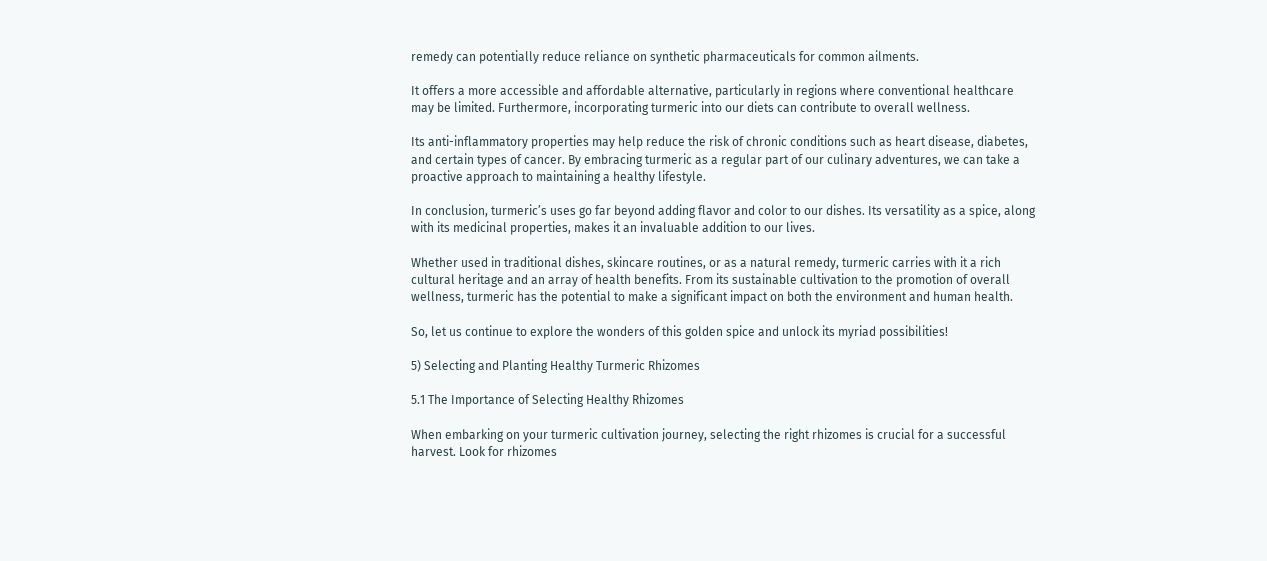remedy can potentially reduce reliance on synthetic pharmaceuticals for common ailments.

It offers a more accessible and affordable alternative, particularly in regions where conventional healthcare may be limited. Furthermore, incorporating turmeric into our diets can contribute to overall wellness.

Its anti-inflammatory properties may help reduce the risk of chronic conditions such as heart disease, diabetes, and certain types of cancer. By embracing turmeric as a regular part of our culinary adventures, we can take a proactive approach to maintaining a healthy lifestyle.

In conclusion, turmeric’s uses go far beyond adding flavor and color to our dishes. Its versatility as a spice, along with its medicinal properties, makes it an invaluable addition to our lives.

Whether used in traditional dishes, skincare routines, or as a natural remedy, turmeric carries with it a rich cultural heritage and an array of health benefits. From its sustainable cultivation to the promotion of overall wellness, turmeric has the potential to make a significant impact on both the environment and human health.

So, let us continue to explore the wonders of this golden spice and unlock its myriad possibilities!

5) Selecting and Planting Healthy Turmeric Rhizomes

5.1 The Importance of Selecting Healthy Rhizomes

When embarking on your turmeric cultivation journey, selecting the right rhizomes is crucial for a successful harvest. Look for rhizomes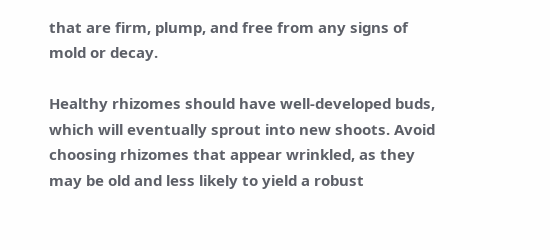that are firm, plump, and free from any signs of mold or decay.

Healthy rhizomes should have well-developed buds, which will eventually sprout into new shoots. Avoid choosing rhizomes that appear wrinkled, as they may be old and less likely to yield a robust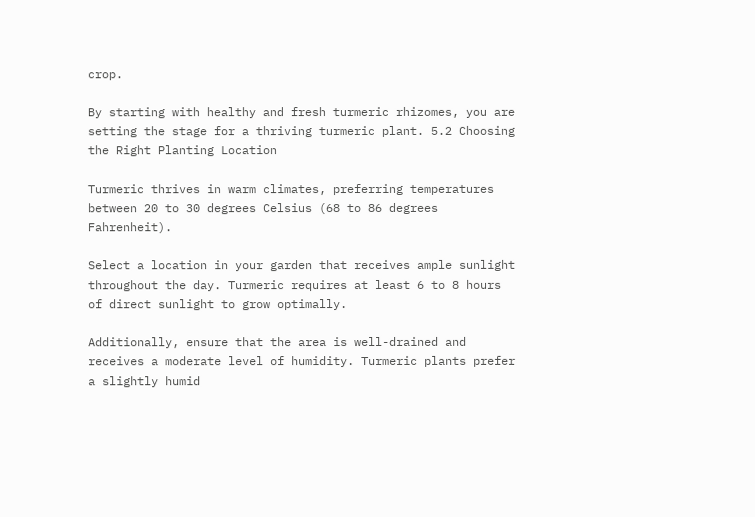crop.

By starting with healthy and fresh turmeric rhizomes, you are setting the stage for a thriving turmeric plant. 5.2 Choosing the Right Planting Location

Turmeric thrives in warm climates, preferring temperatures between 20 to 30 degrees Celsius (68 to 86 degrees Fahrenheit).

Select a location in your garden that receives ample sunlight throughout the day. Turmeric requires at least 6 to 8 hours of direct sunlight to grow optimally.

Additionally, ensure that the area is well-drained and receives a moderate level of humidity. Turmeric plants prefer a slightly humid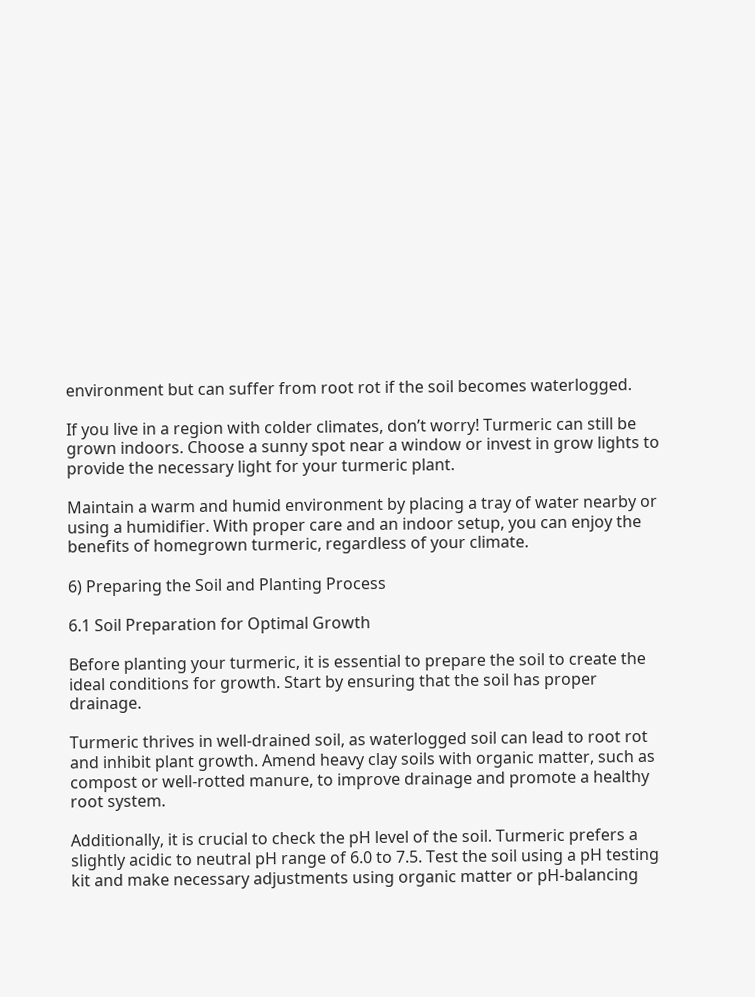environment but can suffer from root rot if the soil becomes waterlogged.

If you live in a region with colder climates, don’t worry! Turmeric can still be grown indoors. Choose a sunny spot near a window or invest in grow lights to provide the necessary light for your turmeric plant.

Maintain a warm and humid environment by placing a tray of water nearby or using a humidifier. With proper care and an indoor setup, you can enjoy the benefits of homegrown turmeric, regardless of your climate.

6) Preparing the Soil and Planting Process

6.1 Soil Preparation for Optimal Growth

Before planting your turmeric, it is essential to prepare the soil to create the ideal conditions for growth. Start by ensuring that the soil has proper drainage.

Turmeric thrives in well-drained soil, as waterlogged soil can lead to root rot and inhibit plant growth. Amend heavy clay soils with organic matter, such as compost or well-rotted manure, to improve drainage and promote a healthy root system.

Additionally, it is crucial to check the pH level of the soil. Turmeric prefers a slightly acidic to neutral pH range of 6.0 to 7.5. Test the soil using a pH testing kit and make necessary adjustments using organic matter or pH-balancing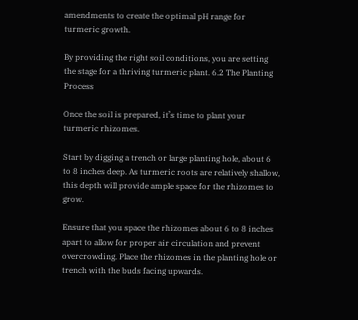amendments to create the optimal pH range for turmeric growth.

By providing the right soil conditions, you are setting the stage for a thriving turmeric plant. 6.2 The Planting Process

Once the soil is prepared, it’s time to plant your turmeric rhizomes.

Start by digging a trench or large planting hole, about 6 to 8 inches deep. As turmeric roots are relatively shallow, this depth will provide ample space for the rhizomes to grow.

Ensure that you space the rhizomes about 6 to 8 inches apart to allow for proper air circulation and prevent overcrowding. Place the rhizomes in the planting hole or trench with the buds facing upwards.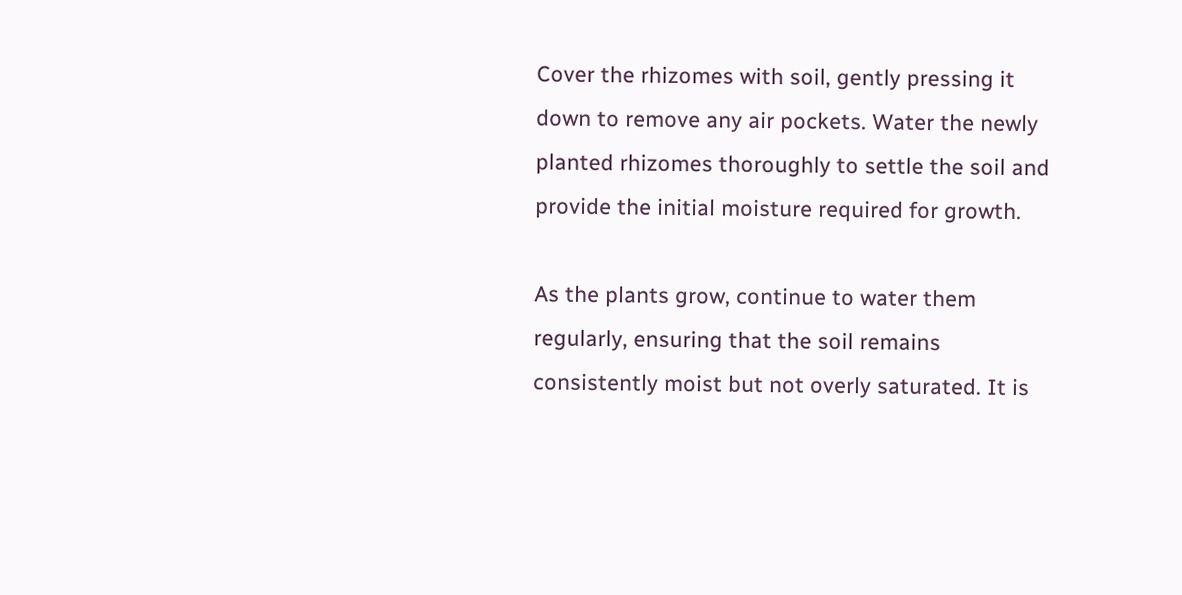Cover the rhizomes with soil, gently pressing it down to remove any air pockets. Water the newly planted rhizomes thoroughly to settle the soil and provide the initial moisture required for growth.

As the plants grow, continue to water them regularly, ensuring that the soil remains consistently moist but not overly saturated. It is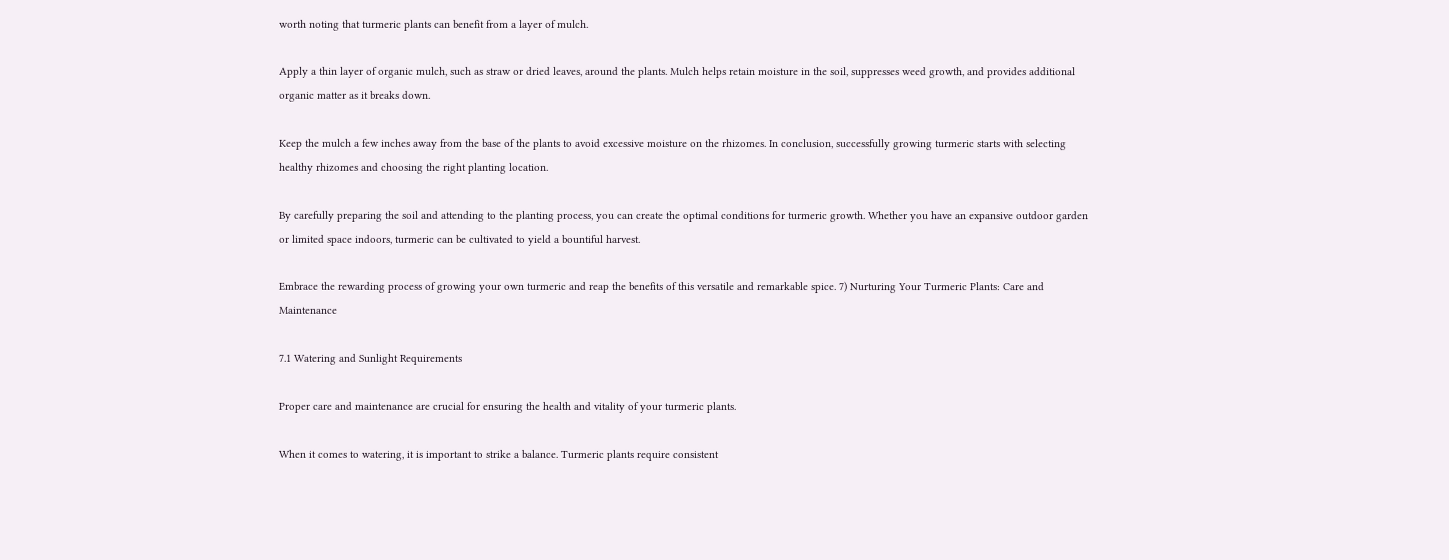worth noting that turmeric plants can benefit from a layer of mulch.

Apply a thin layer of organic mulch, such as straw or dried leaves, around the plants. Mulch helps retain moisture in the soil, suppresses weed growth, and provides additional organic matter as it breaks down.

Keep the mulch a few inches away from the base of the plants to avoid excessive moisture on the rhizomes. In conclusion, successfully growing turmeric starts with selecting healthy rhizomes and choosing the right planting location.

By carefully preparing the soil and attending to the planting process, you can create the optimal conditions for turmeric growth. Whether you have an expansive outdoor garden or limited space indoors, turmeric can be cultivated to yield a bountiful harvest.

Embrace the rewarding process of growing your own turmeric and reap the benefits of this versatile and remarkable spice. 7) Nurturing Your Turmeric Plants: Care and Maintenance

7.1 Watering and Sunlight Requirements

Proper care and maintenance are crucial for ensuring the health and vitality of your turmeric plants.

When it comes to watering, it is important to strike a balance. Turmeric plants require consistent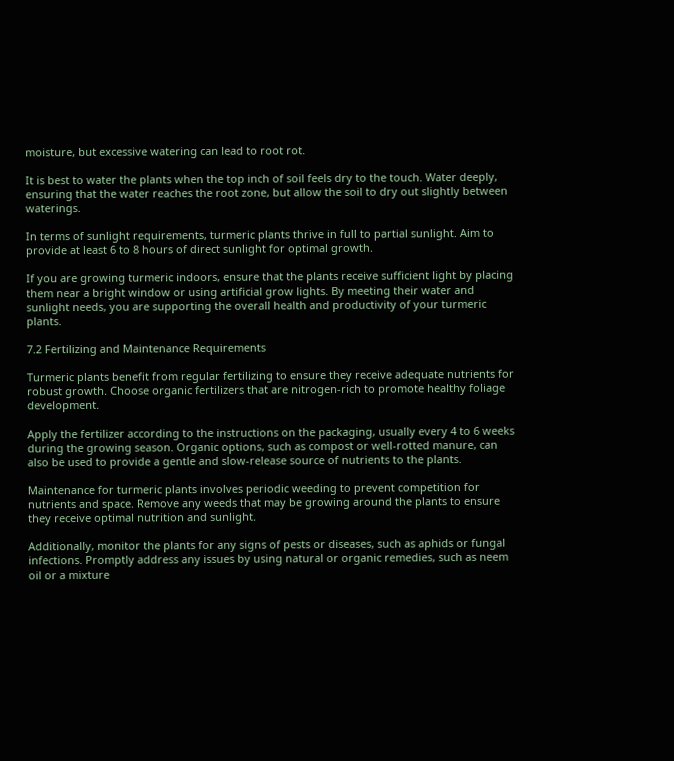moisture, but excessive watering can lead to root rot.

It is best to water the plants when the top inch of soil feels dry to the touch. Water deeply, ensuring that the water reaches the root zone, but allow the soil to dry out slightly between waterings.

In terms of sunlight requirements, turmeric plants thrive in full to partial sunlight. Aim to provide at least 6 to 8 hours of direct sunlight for optimal growth.

If you are growing turmeric indoors, ensure that the plants receive sufficient light by placing them near a bright window or using artificial grow lights. By meeting their water and sunlight needs, you are supporting the overall health and productivity of your turmeric plants.

7.2 Fertilizing and Maintenance Requirements

Turmeric plants benefit from regular fertilizing to ensure they receive adequate nutrients for robust growth. Choose organic fertilizers that are nitrogen-rich to promote healthy foliage development.

Apply the fertilizer according to the instructions on the packaging, usually every 4 to 6 weeks during the growing season. Organic options, such as compost or well-rotted manure, can also be used to provide a gentle and slow-release source of nutrients to the plants.

Maintenance for turmeric plants involves periodic weeding to prevent competition for nutrients and space. Remove any weeds that may be growing around the plants to ensure they receive optimal nutrition and sunlight.

Additionally, monitor the plants for any signs of pests or diseases, such as aphids or fungal infections. Promptly address any issues by using natural or organic remedies, such as neem oil or a mixture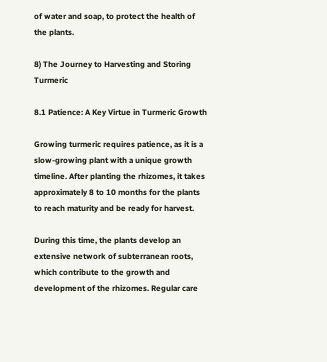of water and soap, to protect the health of the plants.

8) The Journey to Harvesting and Storing Turmeric

8.1 Patience: A Key Virtue in Turmeric Growth

Growing turmeric requires patience, as it is a slow-growing plant with a unique growth timeline. After planting the rhizomes, it takes approximately 8 to 10 months for the plants to reach maturity and be ready for harvest.

During this time, the plants develop an extensive network of subterranean roots, which contribute to the growth and development of the rhizomes. Regular care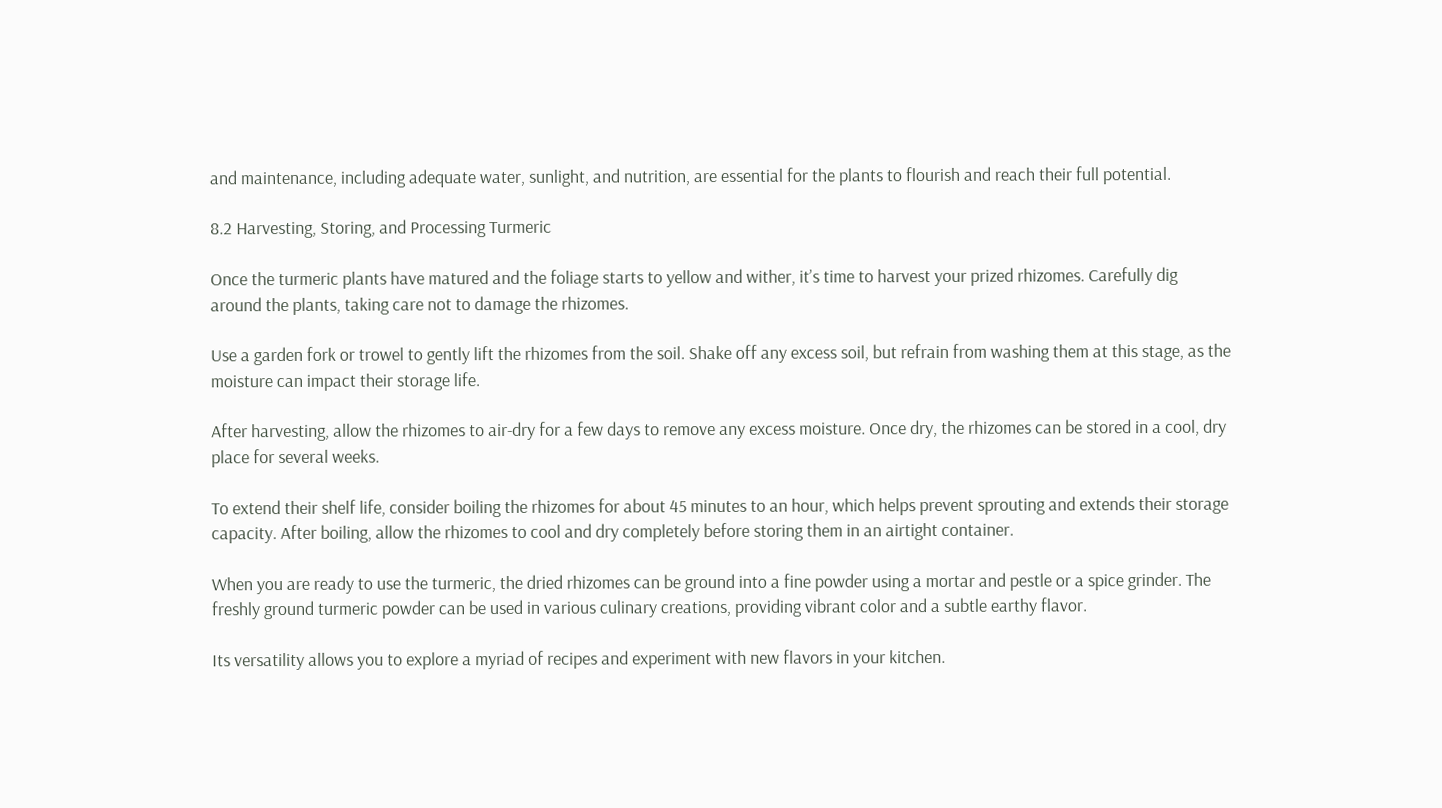and maintenance, including adequate water, sunlight, and nutrition, are essential for the plants to flourish and reach their full potential.

8.2 Harvesting, Storing, and Processing Turmeric

Once the turmeric plants have matured and the foliage starts to yellow and wither, it’s time to harvest your prized rhizomes. Carefully dig around the plants, taking care not to damage the rhizomes.

Use a garden fork or trowel to gently lift the rhizomes from the soil. Shake off any excess soil, but refrain from washing them at this stage, as the moisture can impact their storage life.

After harvesting, allow the rhizomes to air-dry for a few days to remove any excess moisture. Once dry, the rhizomes can be stored in a cool, dry place for several weeks.

To extend their shelf life, consider boiling the rhizomes for about 45 minutes to an hour, which helps prevent sprouting and extends their storage capacity. After boiling, allow the rhizomes to cool and dry completely before storing them in an airtight container.

When you are ready to use the turmeric, the dried rhizomes can be ground into a fine powder using a mortar and pestle or a spice grinder. The freshly ground turmeric powder can be used in various culinary creations, providing vibrant color and a subtle earthy flavor.

Its versatility allows you to explore a myriad of recipes and experiment with new flavors in your kitchen.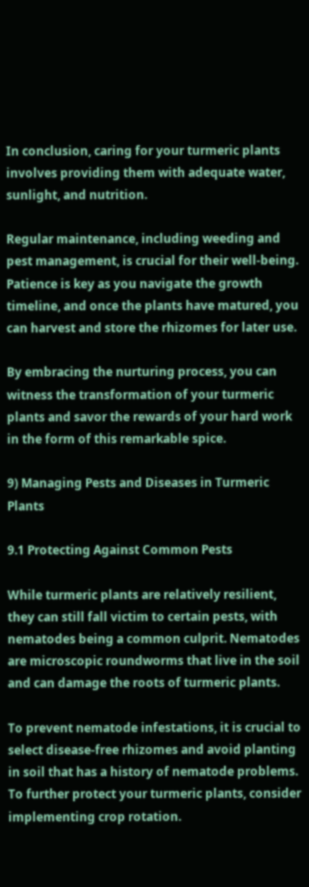In conclusion, caring for your turmeric plants involves providing them with adequate water, sunlight, and nutrition.

Regular maintenance, including weeding and pest management, is crucial for their well-being. Patience is key as you navigate the growth timeline, and once the plants have matured, you can harvest and store the rhizomes for later use.

By embracing the nurturing process, you can witness the transformation of your turmeric plants and savor the rewards of your hard work in the form of this remarkable spice.

9) Managing Pests and Diseases in Turmeric Plants

9.1 Protecting Against Common Pests

While turmeric plants are relatively resilient, they can still fall victim to certain pests, with nematodes being a common culprit. Nematodes are microscopic roundworms that live in the soil and can damage the roots of turmeric plants.

To prevent nematode infestations, it is crucial to select disease-free rhizomes and avoid planting in soil that has a history of nematode problems. To further protect your turmeric plants, consider implementing crop rotation.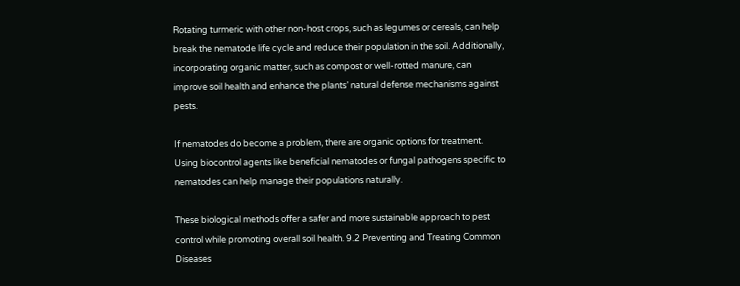Rotating turmeric with other non-host crops, such as legumes or cereals, can help break the nematode life cycle and reduce their population in the soil. Additionally, incorporating organic matter, such as compost or well-rotted manure, can improve soil health and enhance the plants’ natural defense mechanisms against pests.

If nematodes do become a problem, there are organic options for treatment. Using biocontrol agents like beneficial nematodes or fungal pathogens specific to nematodes can help manage their populations naturally.

These biological methods offer a safer and more sustainable approach to pest control while promoting overall soil health. 9.2 Preventing and Treating Common Diseases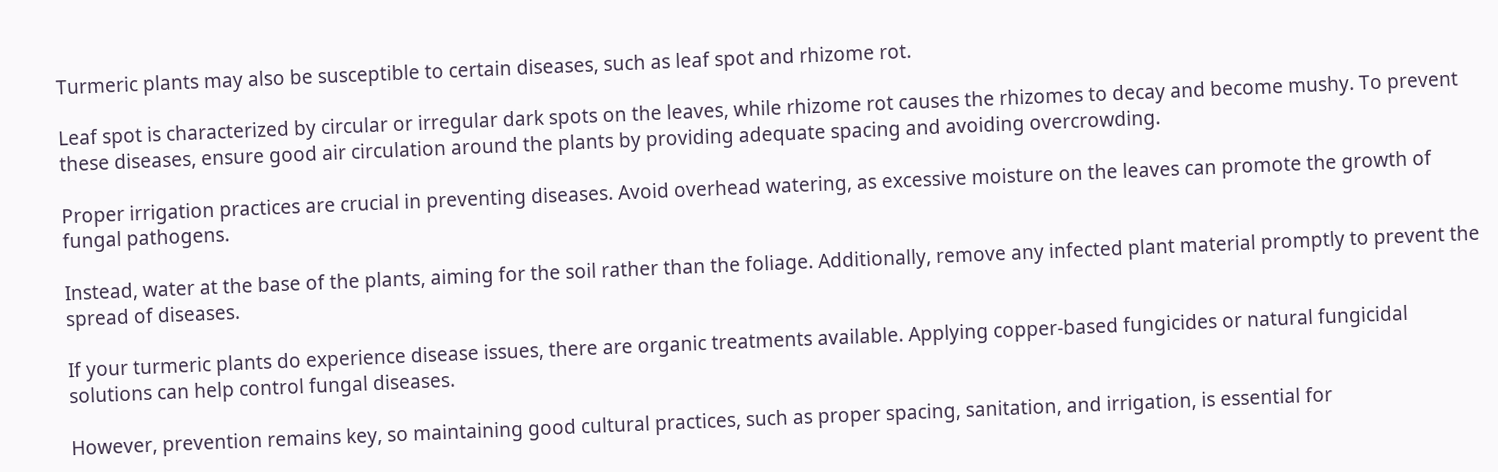Turmeric plants may also be susceptible to certain diseases, such as leaf spot and rhizome rot.

Leaf spot is characterized by circular or irregular dark spots on the leaves, while rhizome rot causes the rhizomes to decay and become mushy. To prevent these diseases, ensure good air circulation around the plants by providing adequate spacing and avoiding overcrowding.

Proper irrigation practices are crucial in preventing diseases. Avoid overhead watering, as excessive moisture on the leaves can promote the growth of fungal pathogens.

Instead, water at the base of the plants, aiming for the soil rather than the foliage. Additionally, remove any infected plant material promptly to prevent the spread of diseases.

If your turmeric plants do experience disease issues, there are organic treatments available. Applying copper-based fungicides or natural fungicidal solutions can help control fungal diseases.

However, prevention remains key, so maintaining good cultural practices, such as proper spacing, sanitation, and irrigation, is essential for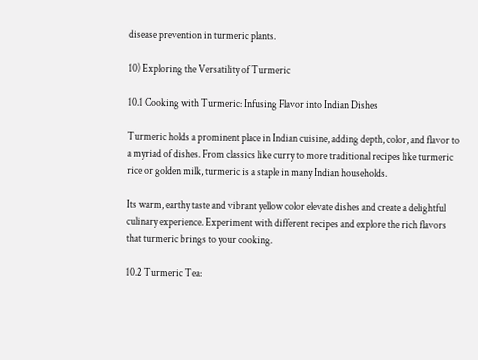disease prevention in turmeric plants.

10) Exploring the Versatility of Turmeric

10.1 Cooking with Turmeric: Infusing Flavor into Indian Dishes

Turmeric holds a prominent place in Indian cuisine, adding depth, color, and flavor to a myriad of dishes. From classics like curry to more traditional recipes like turmeric rice or golden milk, turmeric is a staple in many Indian households.

Its warm, earthy taste and vibrant yellow color elevate dishes and create a delightful culinary experience. Experiment with different recipes and explore the rich flavors that turmeric brings to your cooking.

10.2 Turmeric Tea: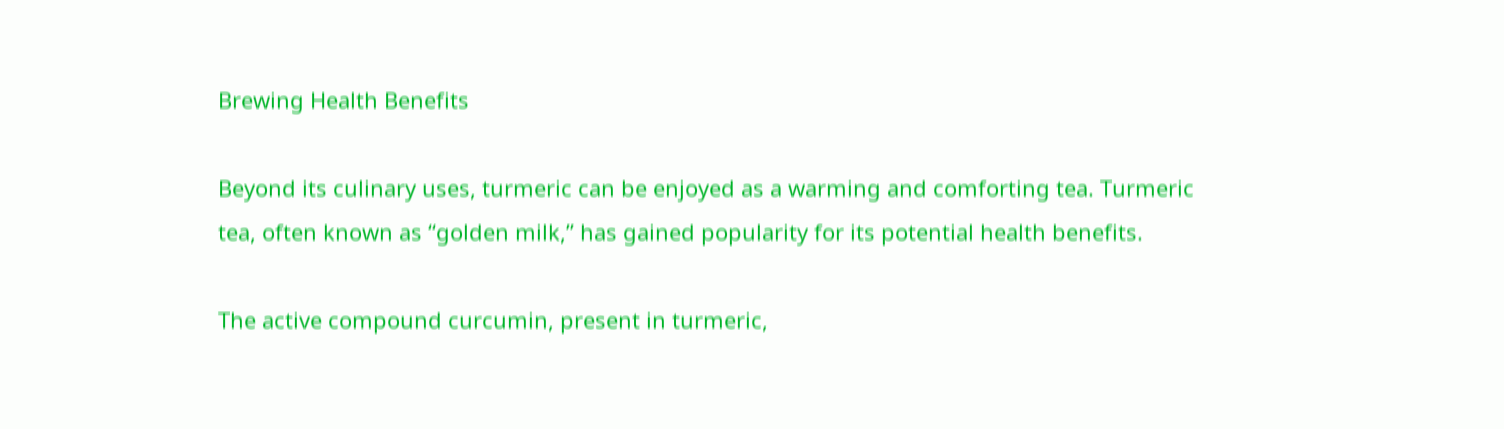Brewing Health Benefits

Beyond its culinary uses, turmeric can be enjoyed as a warming and comforting tea. Turmeric tea, often known as “golden milk,” has gained popularity for its potential health benefits.

The active compound curcumin, present in turmeric,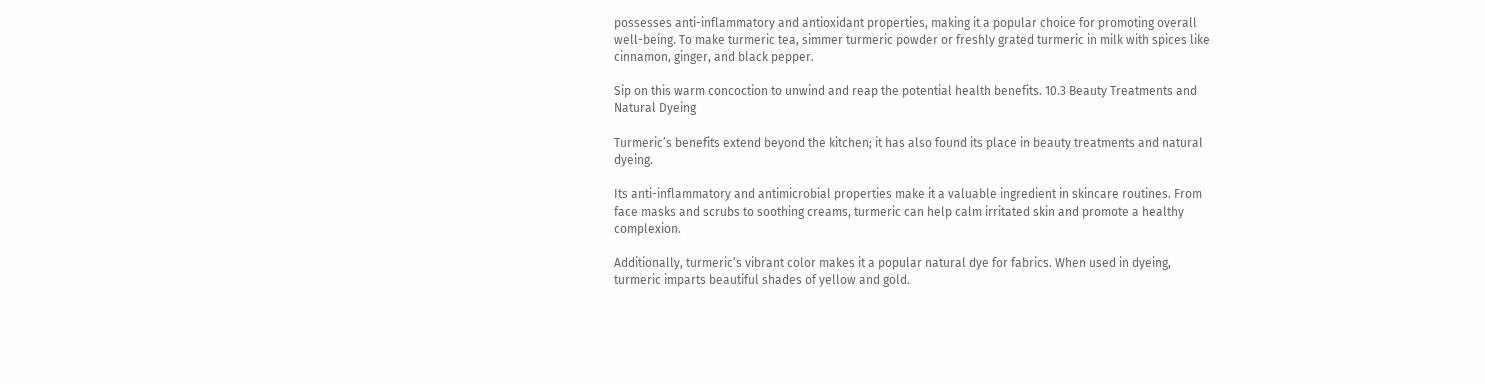possesses anti-inflammatory and antioxidant properties, making it a popular choice for promoting overall well-being. To make turmeric tea, simmer turmeric powder or freshly grated turmeric in milk with spices like cinnamon, ginger, and black pepper.

Sip on this warm concoction to unwind and reap the potential health benefits. 10.3 Beauty Treatments and Natural Dyeing

Turmeric’s benefits extend beyond the kitchen; it has also found its place in beauty treatments and natural dyeing.

Its anti-inflammatory and antimicrobial properties make it a valuable ingredient in skincare routines. From face masks and scrubs to soothing creams, turmeric can help calm irritated skin and promote a healthy complexion.

Additionally, turmeric’s vibrant color makes it a popular natural dye for fabrics. When used in dyeing, turmeric imparts beautiful shades of yellow and gold.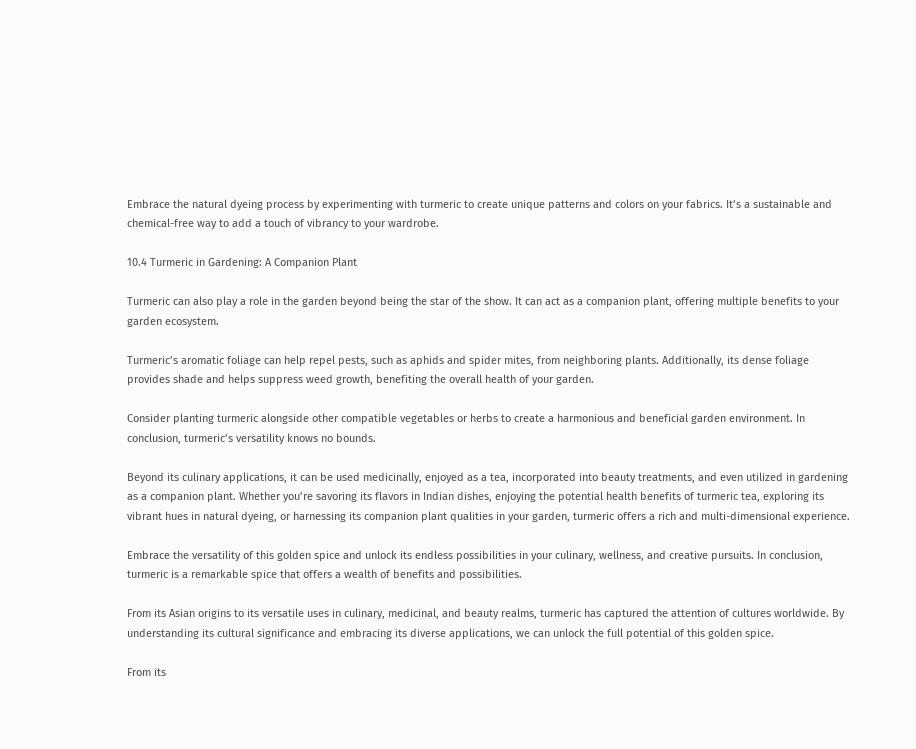Embrace the natural dyeing process by experimenting with turmeric to create unique patterns and colors on your fabrics. It’s a sustainable and chemical-free way to add a touch of vibrancy to your wardrobe.

10.4 Turmeric in Gardening: A Companion Plant

Turmeric can also play a role in the garden beyond being the star of the show. It can act as a companion plant, offering multiple benefits to your garden ecosystem.

Turmeric’s aromatic foliage can help repel pests, such as aphids and spider mites, from neighboring plants. Additionally, its dense foliage provides shade and helps suppress weed growth, benefiting the overall health of your garden.

Consider planting turmeric alongside other compatible vegetables or herbs to create a harmonious and beneficial garden environment. In conclusion, turmeric’s versatility knows no bounds.

Beyond its culinary applications, it can be used medicinally, enjoyed as a tea, incorporated into beauty treatments, and even utilized in gardening as a companion plant. Whether you’re savoring its flavors in Indian dishes, enjoying the potential health benefits of turmeric tea, exploring its vibrant hues in natural dyeing, or harnessing its companion plant qualities in your garden, turmeric offers a rich and multi-dimensional experience.

Embrace the versatility of this golden spice and unlock its endless possibilities in your culinary, wellness, and creative pursuits. In conclusion, turmeric is a remarkable spice that offers a wealth of benefits and possibilities.

From its Asian origins to its versatile uses in culinary, medicinal, and beauty realms, turmeric has captured the attention of cultures worldwide. By understanding its cultural significance and embracing its diverse applications, we can unlock the full potential of this golden spice.

From its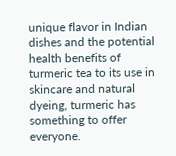unique flavor in Indian dishes and the potential health benefits of turmeric tea to its use in skincare and natural dyeing, turmeric has something to offer everyone.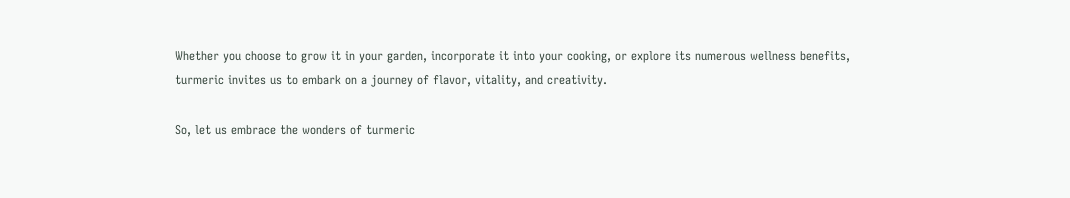Whether you choose to grow it in your garden, incorporate it into your cooking, or explore its numerous wellness benefits, turmeric invites us to embark on a journey of flavor, vitality, and creativity.

So, let us embrace the wonders of turmeric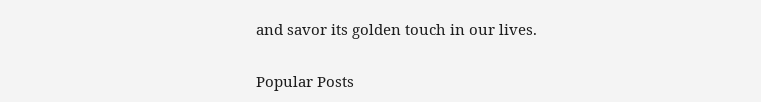and savor its golden touch in our lives.

Popular Posts